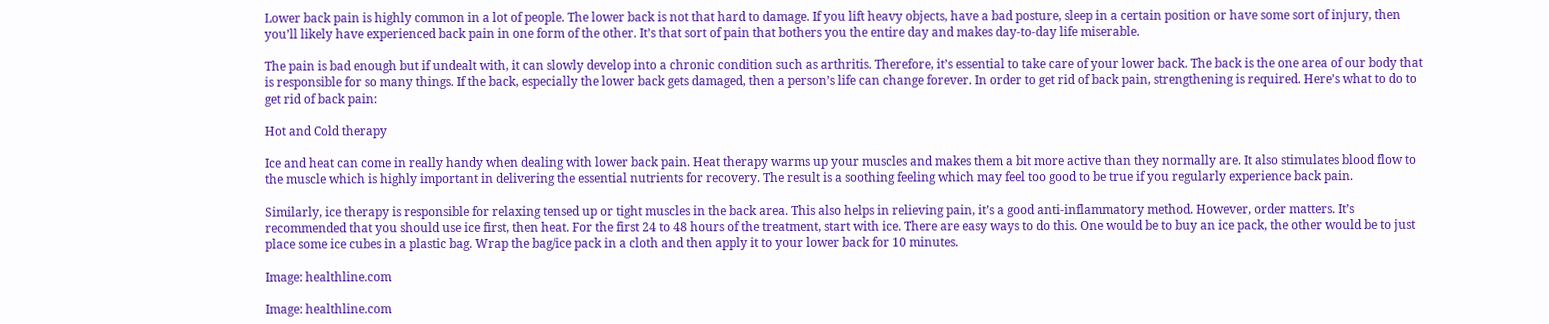Lower back pain is highly common in a lot of people. The lower back is not that hard to damage. If you lift heavy objects, have a bad posture, sleep in a certain position or have some sort of injury, then you’ll likely have experienced back pain in one form of the other. It’s that sort of pain that bothers you the entire day and makes day-to-day life miserable.

The pain is bad enough but if undealt with, it can slowly develop into a chronic condition such as arthritis. Therefore, it’s essential to take care of your lower back. The back is the one area of our body that is responsible for so many things. If the back, especially the lower back gets damaged, then a person’s life can change forever. In order to get rid of back pain, strengthening is required. Here’s what to do to get rid of back pain:

Hot and Cold therapy

Ice and heat can come in really handy when dealing with lower back pain. Heat therapy warms up your muscles and makes them a bit more active than they normally are. It also stimulates blood flow to the muscle which is highly important in delivering the essential nutrients for recovery. The result is a soothing feeling which may feel too good to be true if you regularly experience back pain.

Similarly, ice therapy is responsible for relaxing tensed up or tight muscles in the back area. This also helps in relieving pain, it’s a good anti-inflammatory method. However, order matters. It’s recommended that you should use ice first, then heat. For the first 24 to 48 hours of the treatment, start with ice. There are easy ways to do this. One would be to buy an ice pack, the other would be to just place some ice cubes in a plastic bag. Wrap the bag/ice pack in a cloth and then apply it to your lower back for 10 minutes.

Image: healthline.com

Image: healthline.com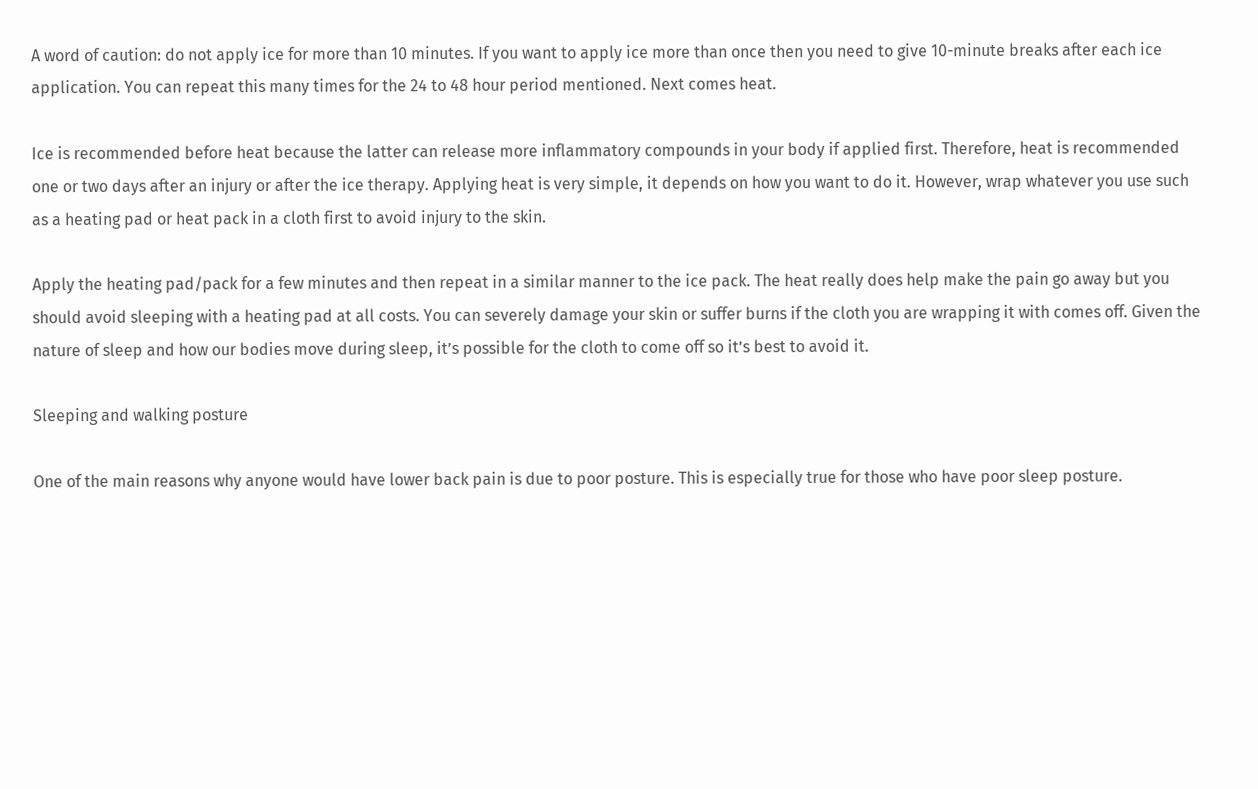A word of caution: do not apply ice for more than 10 minutes. If you want to apply ice more than once then you need to give 10-minute breaks after each ice application. You can repeat this many times for the 24 to 48 hour period mentioned. Next comes heat.

Ice is recommended before heat because the latter can release more inflammatory compounds in your body if applied first. Therefore, heat is recommended one or two days after an injury or after the ice therapy. Applying heat is very simple, it depends on how you want to do it. However, wrap whatever you use such as a heating pad or heat pack in a cloth first to avoid injury to the skin.

Apply the heating pad/pack for a few minutes and then repeat in a similar manner to the ice pack. The heat really does help make the pain go away but you should avoid sleeping with a heating pad at all costs. You can severely damage your skin or suffer burns if the cloth you are wrapping it with comes off. Given the nature of sleep and how our bodies move during sleep, it’s possible for the cloth to come off so it’s best to avoid it.

Sleeping and walking posture

One of the main reasons why anyone would have lower back pain is due to poor posture. This is especially true for those who have poor sleep posture.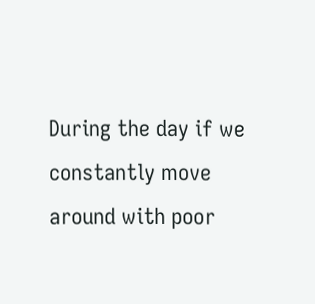During the day if we constantly move around with poor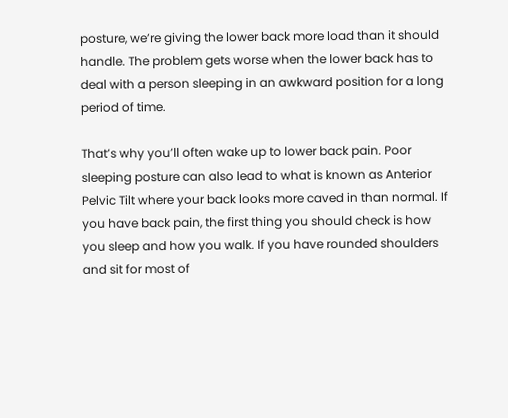posture, we’re giving the lower back more load than it should handle. The problem gets worse when the lower back has to deal with a person sleeping in an awkward position for a long period of time.

That’s why you’ll often wake up to lower back pain. Poor sleeping posture can also lead to what is known as Anterior Pelvic Tilt where your back looks more caved in than normal. If you have back pain, the first thing you should check is how you sleep and how you walk. If you have rounded shoulders and sit for most of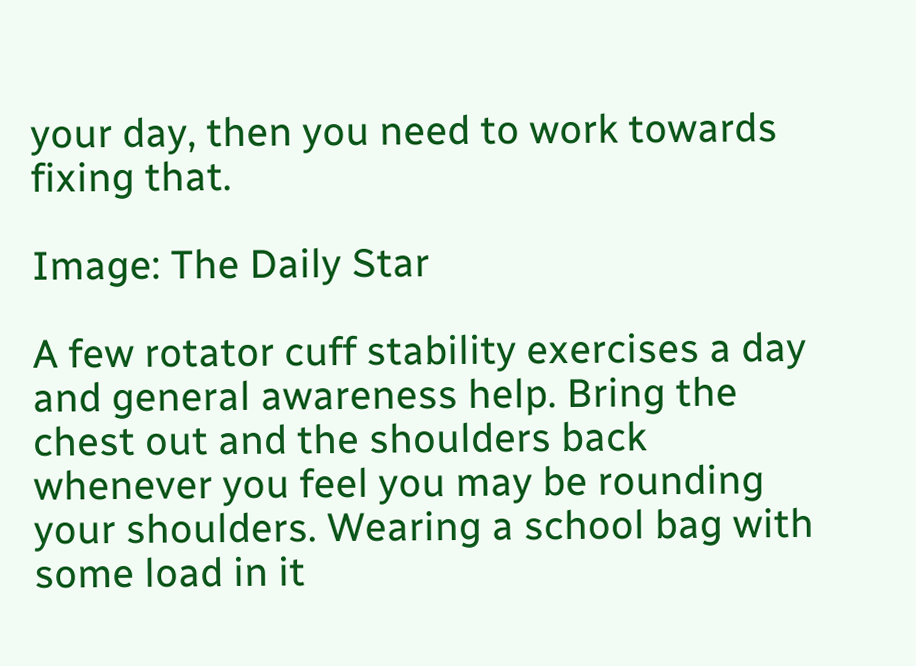your day, then you need to work towards fixing that.

Image: The Daily Star

A few rotator cuff stability exercises a day and general awareness help. Bring the chest out and the shoulders back whenever you feel you may be rounding your shoulders. Wearing a school bag with some load in it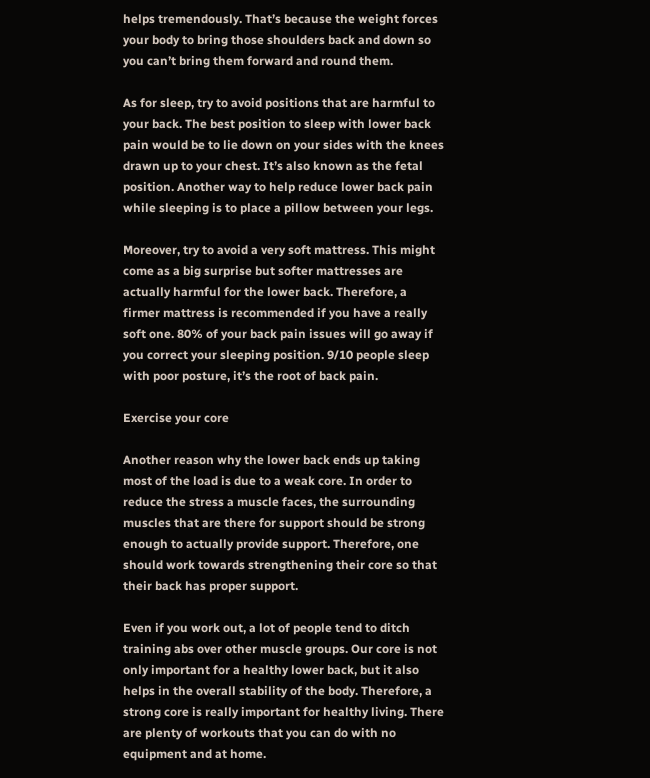helps tremendously. That’s because the weight forces your body to bring those shoulders back and down so you can’t bring them forward and round them.

As for sleep, try to avoid positions that are harmful to your back. The best position to sleep with lower back pain would be to lie down on your sides with the knees drawn up to your chest. It’s also known as the fetal position. Another way to help reduce lower back pain while sleeping is to place a pillow between your legs.

Moreover, try to avoid a very soft mattress. This might come as a big surprise but softer mattresses are actually harmful for the lower back. Therefore, a firmer mattress is recommended if you have a really soft one. 80% of your back pain issues will go away if you correct your sleeping position. 9/10 people sleep with poor posture, it’s the root of back pain.

Exercise your core

Another reason why the lower back ends up taking most of the load is due to a weak core. In order to reduce the stress a muscle faces, the surrounding muscles that are there for support should be strong enough to actually provide support. Therefore, one should work towards strengthening their core so that their back has proper support.

Even if you work out, a lot of people tend to ditch training abs over other muscle groups. Our core is not only important for a healthy lower back, but it also helps in the overall stability of the body. Therefore, a strong core is really important for healthy living. There are plenty of workouts that you can do with no equipment and at home.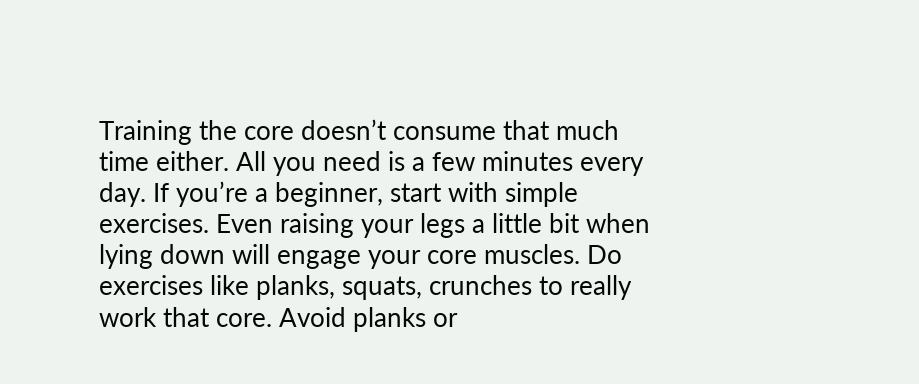Training the core doesn’t consume that much time either. All you need is a few minutes every day. If you’re a beginner, start with simple exercises. Even raising your legs a little bit when lying down will engage your core muscles. Do exercises like planks, squats, crunches to really work that core. Avoid planks or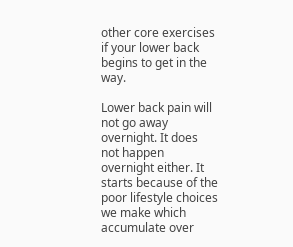other core exercises if your lower back begins to get in the way.

Lower back pain will not go away overnight. It does not happen overnight either. It starts because of the poor lifestyle choices we make which accumulate over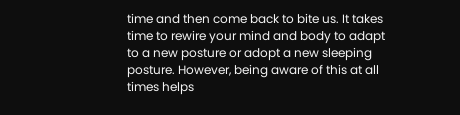time and then come back to bite us. It takes time to rewire your mind and body to adapt to a new posture or adopt a new sleeping posture. However, being aware of this at all times helps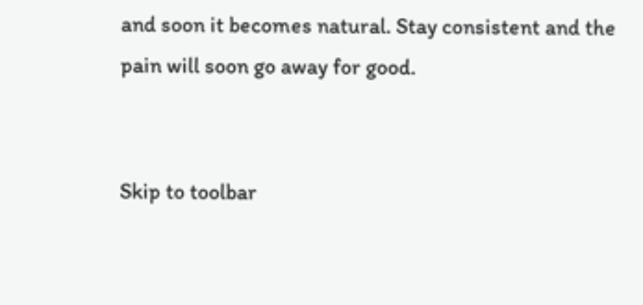and soon it becomes natural. Stay consistent and the pain will soon go away for good.


Skip to toolbar